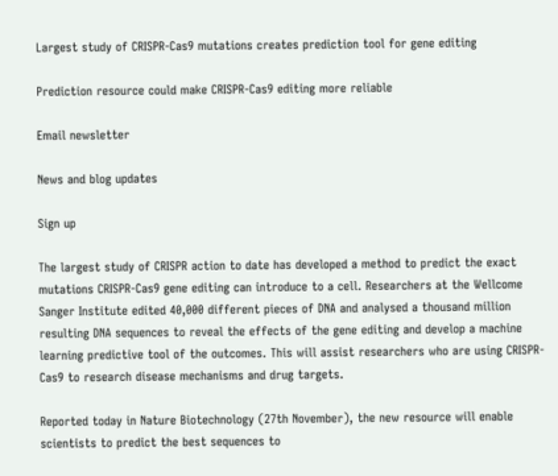Largest study of CRISPR-Cas9 mutations creates prediction tool for gene editing

Prediction resource could make CRISPR-Cas9 editing more reliable

Email newsletter

News and blog updates

Sign up

The largest study of CRISPR action to date has developed a method to predict the exact mutations CRISPR-Cas9 gene editing can introduce to a cell. Researchers at the Wellcome Sanger Institute edited 40,000 different pieces of DNA and analysed a thousand million resulting DNA sequences to reveal the effects of the gene editing and develop a machine learning predictive tool of the outcomes. This will assist researchers who are using CRISPR-Cas9 to research disease mechanisms and drug targets.

Reported today in Nature Biotechnology (27th November), the new resource will enable scientists to predict the best sequences to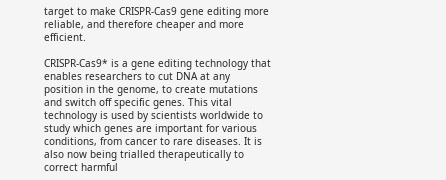target to make CRISPR-Cas9 gene editing more reliable, and therefore cheaper and more efficient.

CRISPR-Cas9* is a gene editing technology that enables researchers to cut DNA at any position in the genome, to create mutations and switch off specific genes. This vital technology is used by scientists worldwide to study which genes are important for various conditions, from cancer to rare diseases. It is also now being trialled therapeutically to correct harmful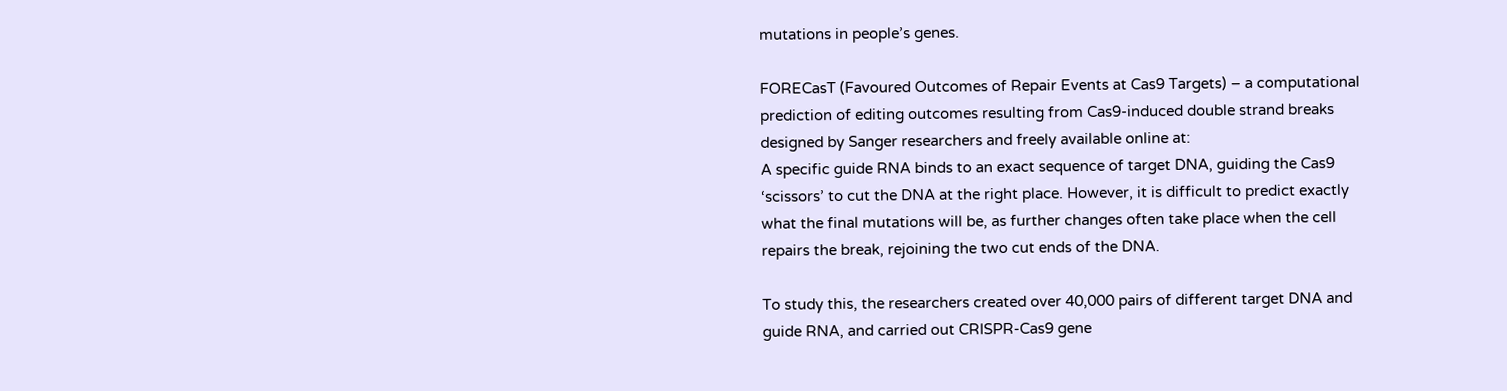mutations in people’s genes.

FORECasT (Favoured Outcomes of Repair Events at Cas9 Targets) – a computational prediction of editing outcomes resulting from Cas9-induced double strand breaks designed by Sanger researchers and freely available online at:
A specific guide RNA binds to an exact sequence of target DNA, guiding the Cas9 ‘scissors’ to cut the DNA at the right place. However, it is difficult to predict exactly what the final mutations will be, as further changes often take place when the cell repairs the break, rejoining the two cut ends of the DNA.

To study this, the researchers created over 40,000 pairs of different target DNA and guide RNA, and carried out CRISPR-Cas9 gene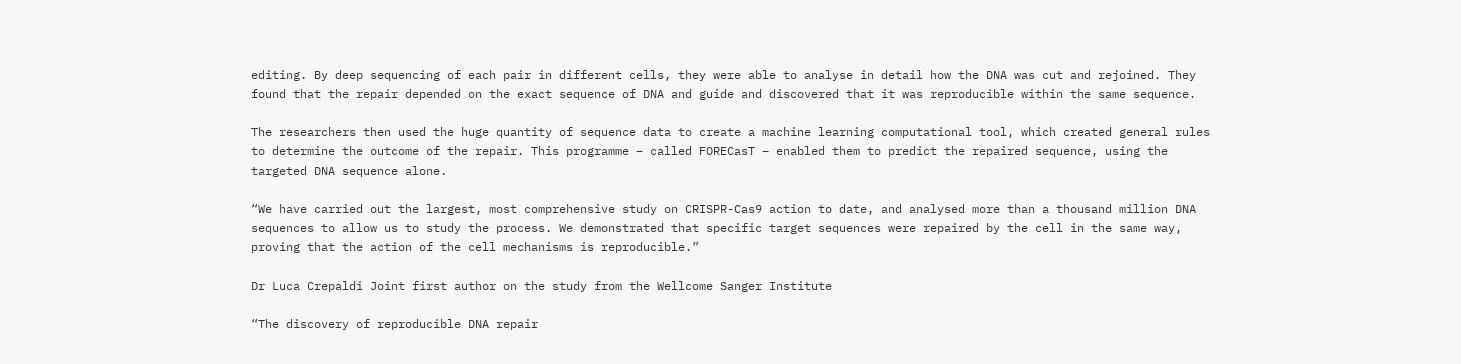editing. By deep sequencing of each pair in different cells, they were able to analyse in detail how the DNA was cut and rejoined. They found that the repair depended on the exact sequence of DNA and guide and discovered that it was reproducible within the same sequence.

The researchers then used the huge quantity of sequence data to create a machine learning computational tool, which created general rules to determine the outcome of the repair. This programme – called FORECasT – enabled them to predict the repaired sequence, using the targeted DNA sequence alone.

“We have carried out the largest, most comprehensive study on CRISPR-Cas9 action to date, and analysed more than a thousand million DNA sequences to allow us to study the process. We demonstrated that specific target sequences were repaired by the cell in the same way, proving that the action of the cell mechanisms is reproducible.”

Dr Luca Crepaldi Joint first author on the study from the Wellcome Sanger Institute

“The discovery of reproducible DNA repair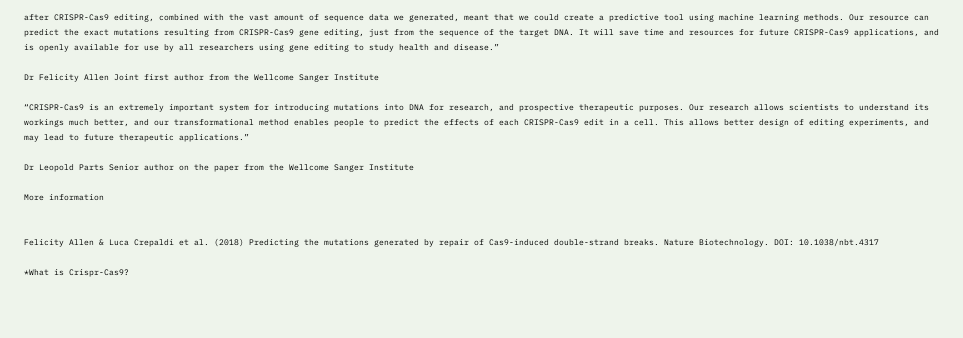after CRISPR-Cas9 editing, combined with the vast amount of sequence data we generated, meant that we could create a predictive tool using machine learning methods. Our resource can predict the exact mutations resulting from CRISPR-Cas9 gene editing, just from the sequence of the target DNA. It will save time and resources for future CRISPR-Cas9 applications, and is openly available for use by all researchers using gene editing to study health and disease.”

Dr Felicity Allen Joint first author from the Wellcome Sanger Institute

“CRISPR-Cas9 is an extremely important system for introducing mutations into DNA for research, and prospective therapeutic purposes. Our research allows scientists to understand its workings much better, and our transformational method enables people to predict the effects of each CRISPR-Cas9 edit in a cell. This allows better design of editing experiments, and may lead to future therapeutic applications.”

Dr Leopold Parts Senior author on the paper from the Wellcome Sanger Institute

More information


Felicity Allen & Luca Crepaldi et al. (2018) Predicting the mutations generated by repair of Cas9-induced double-strand breaks. Nature Biotechnology. DOI: 10.1038/nbt.4317

*What is Crispr-Cas9?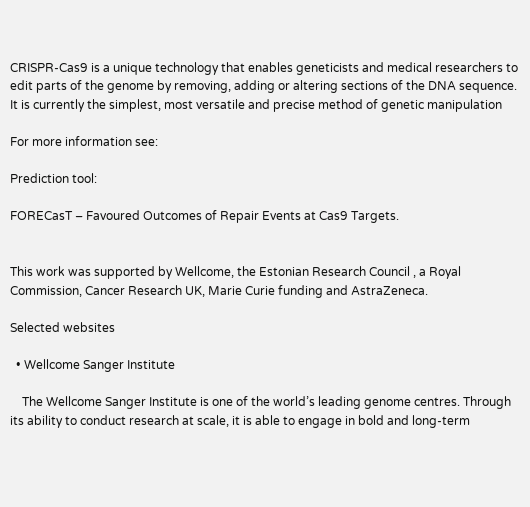CRISPR-Cas9 is a unique technology that enables geneticists and medical researchers to edit parts of the genome by removing, adding or altering sections of the DNA sequence. It is currently the simplest, most versatile and precise method of genetic manipulation

For more information see:

Prediction tool:

FORECasT – Favoured Outcomes of Repair Events at Cas9 Targets.


This work was supported by Wellcome, the Estonian Research Council , a Royal Commission, Cancer Research UK, Marie Curie funding and AstraZeneca.

Selected websites

  • Wellcome Sanger Institute

    The Wellcome Sanger Institute is one of the world’s leading genome centres. Through its ability to conduct research at scale, it is able to engage in bold and long-term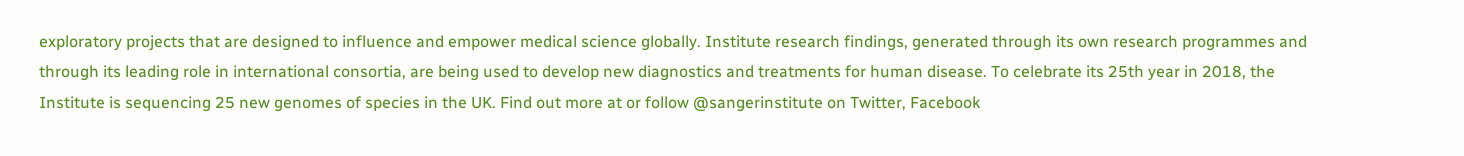exploratory projects that are designed to influence and empower medical science globally. Institute research findings, generated through its own research programmes and through its leading role in international consortia, are being used to develop new diagnostics and treatments for human disease. To celebrate its 25th year in 2018, the Institute is sequencing 25 new genomes of species in the UK. Find out more at or follow @sangerinstitute on Twitter, Facebook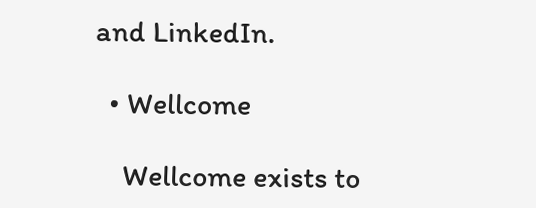and LinkedIn.

  • Wellcome

    Wellcome exists to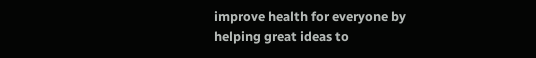improve health for everyone by helping great ideas to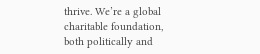thrive. We’re a global charitable foundation, both politically and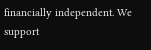financially independent. We support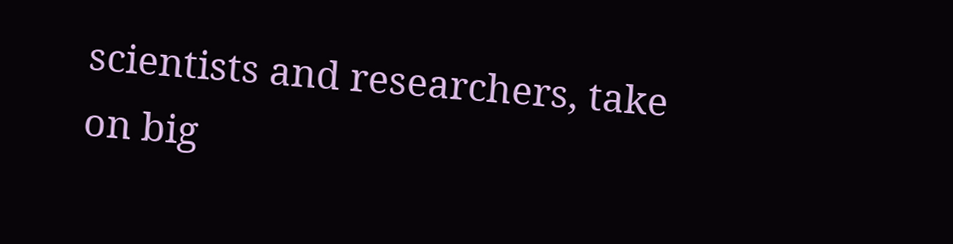scientists and researchers, take on big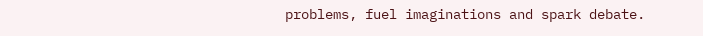problems, fuel imaginations and spark debate.